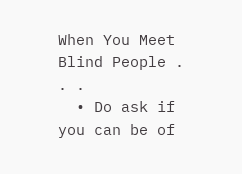When You Meet Blind People . . .
  • Do ask if you can be of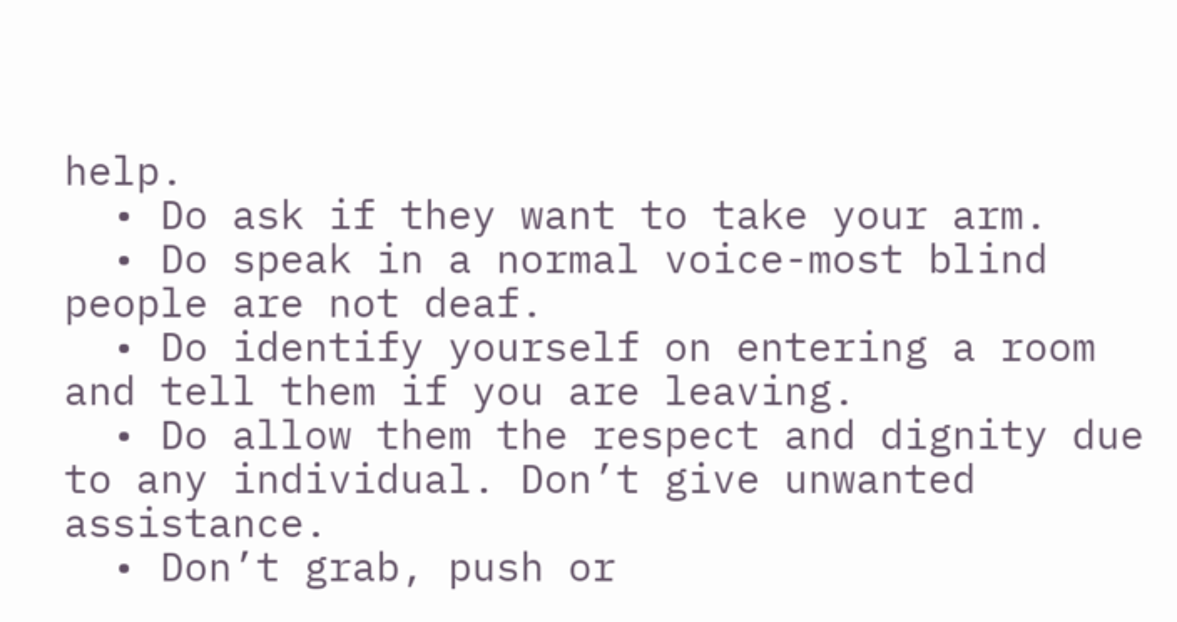help.
  • Do ask if they want to take your arm.
  • Do speak in a normal voice-most blind people are not deaf.
  • Do identify yourself on entering a room and tell them if you are leaving.
  • Do allow them the respect and dignity due to any individual. Don’t give unwanted assistance.
  • Don’t grab, push or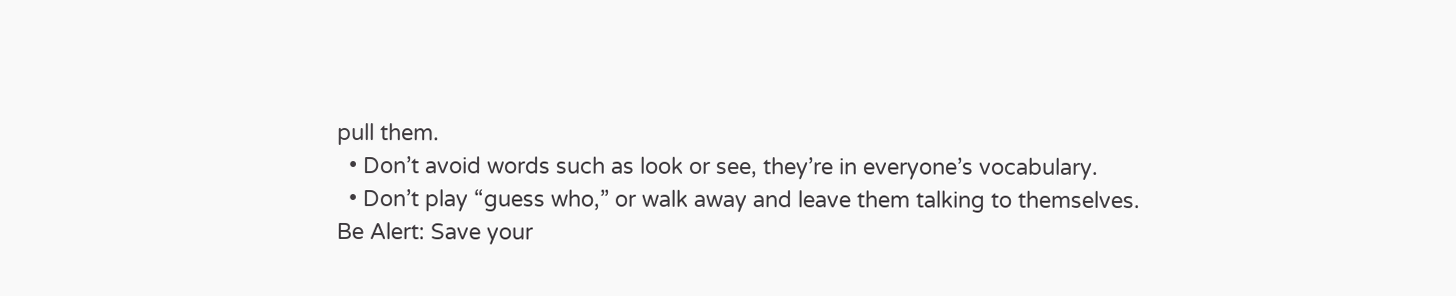pull them.
  • Don’t avoid words such as look or see, they’re in everyone’s vocabulary.
  • Don’t play “guess who,” or walk away and leave them talking to themselves.
Be Alert: Save your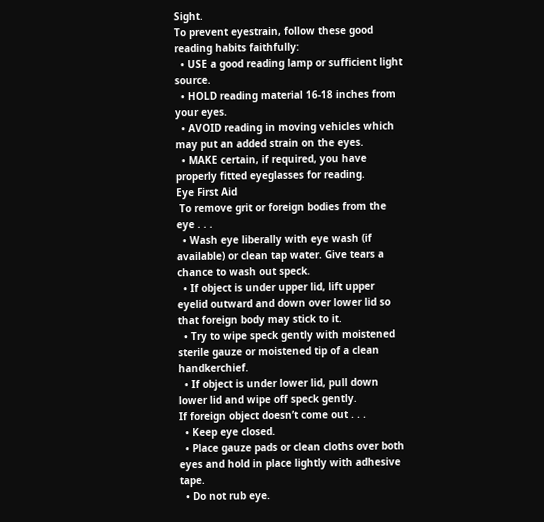Sight.
To prevent eyestrain, follow these good reading habits faithfully:
  • USE a good reading lamp or sufficient light source.
  • HOLD reading material 16-18 inches from your eyes.
  • AVOID reading in moving vehicles which may put an added strain on the eyes.
  • MAKE certain, if required, you have properly fitted eyeglasses for reading.
Eye First Aid
 To remove grit or foreign bodies from the eye . . .
  • Wash eye liberally with eye wash (if available) or clean tap water. Give tears a chance to wash out speck.
  • If object is under upper lid, lift upper eyelid outward and down over lower lid so that foreign body may stick to it.
  • Try to wipe speck gently with moistened sterile gauze or moistened tip of a clean handkerchief.
  • If object is under lower lid, pull down lower lid and wipe off speck gently.
If foreign object doesn’t come out . . .
  • Keep eye closed.
  • Place gauze pads or clean cloths over both eyes and hold in place lightly with adhesive tape.
  • Do not rub eye.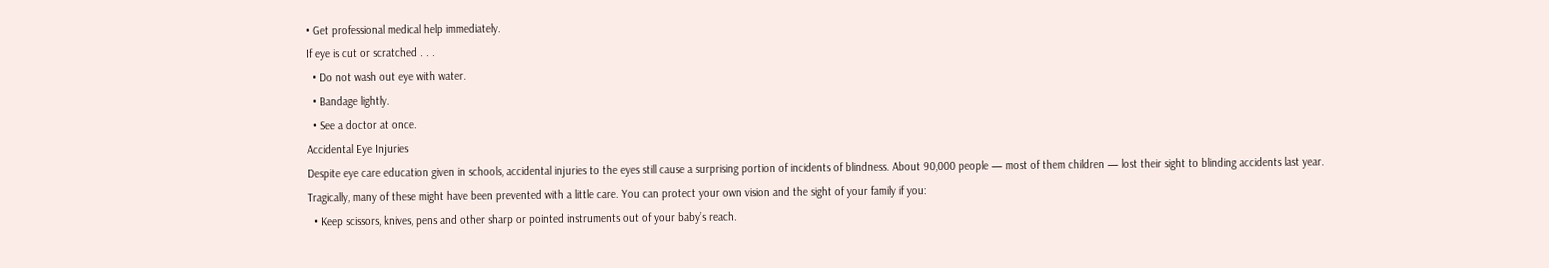• Get professional medical help immediately.
If eye is cut or scratched . . .
  • Do not wash out eye with water.
  • Bandage lightly.
  • See a doctor at once.
Accidental Eye Injuries
Despite eye care education given in schools, accidental injuries to the eyes still cause a surprising portion of incidents of blindness. About 90,000 people — most of them children — lost their sight to blinding accidents last year. Tragically, many of these might have been prevented with a little care. You can protect your own vision and the sight of your family if you:
  • Keep scissors, knives, pens and other sharp or pointed instruments out of your baby’s reach.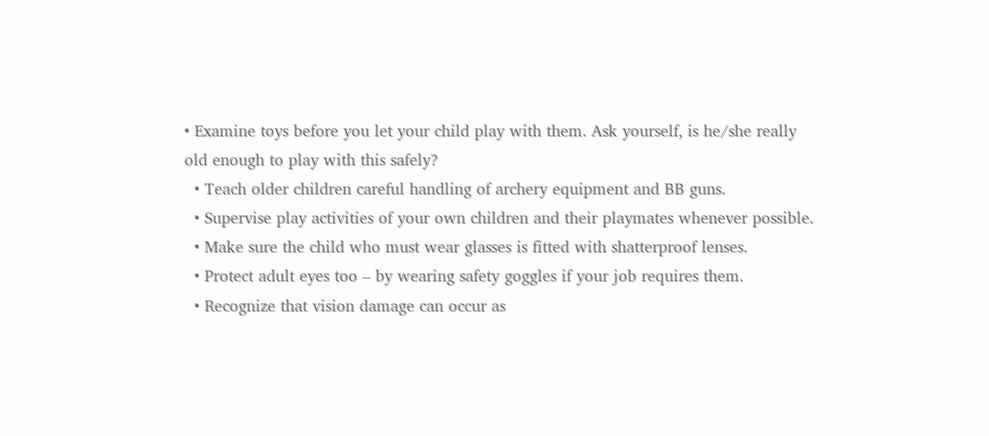• Examine toys before you let your child play with them. Ask yourself, is he/she really old enough to play with this safely?
  • Teach older children careful handling of archery equipment and BB guns.
  • Supervise play activities of your own children and their playmates whenever possible.
  • Make sure the child who must wear glasses is fitted with shatterproof lenses.
  • Protect adult eyes too – by wearing safety goggles if your job requires them.
  • Recognize that vision damage can occur as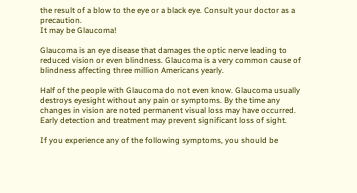the result of a blow to the eye or a black eye. Consult your doctor as a precaution.
It may be Glaucoma!

Glaucoma is an eye disease that damages the optic nerve leading to reduced vision or even blindness. Glaucoma is a very common cause of blindness affecting three million Americans yearly.

Half of the people with Glaucoma do not even know. Glaucoma usually destroys eyesight without any pain or symptoms. By the time any changes in vision are noted permanent visual loss may have occurred. Early detection and treatment may prevent significant loss of sight.

If you experience any of the following symptoms, you should be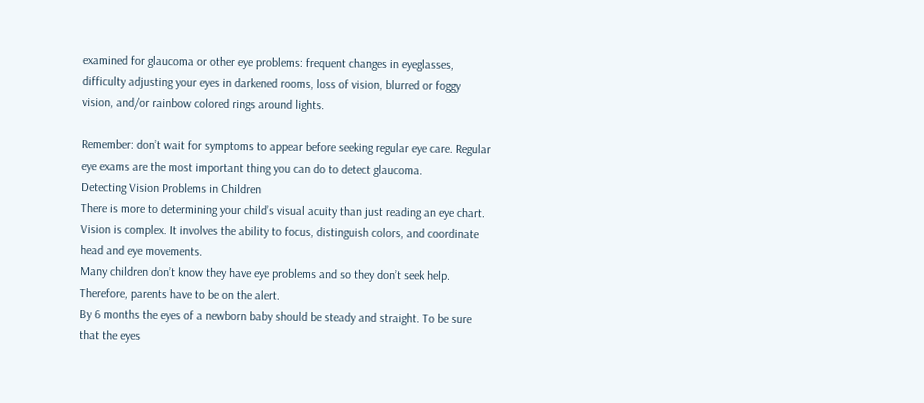examined for glaucoma or other eye problems: frequent changes in eyeglasses, difficulty adjusting your eyes in darkened rooms, loss of vision, blurred or foggy vision, and/or rainbow colored rings around lights.

Remember: don’t wait for symptoms to appear before seeking regular eye care. Regular eye exams are the most important thing you can do to detect glaucoma.
Detecting Vision Problems in Children
There is more to determining your child’s visual acuity than just reading an eye chart. Vision is complex. It involves the ability to focus, distinguish colors, and coordinate head and eye movements.
Many children don’t know they have eye problems and so they don’t seek help. Therefore, parents have to be on the alert.
By 6 months the eyes of a newborn baby should be steady and straight. To be sure that the eyes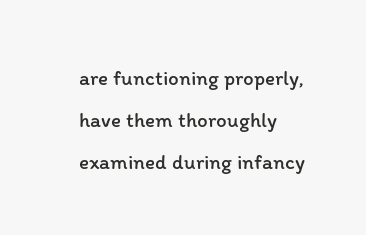are functioning properly, have them thoroughly examined during infancy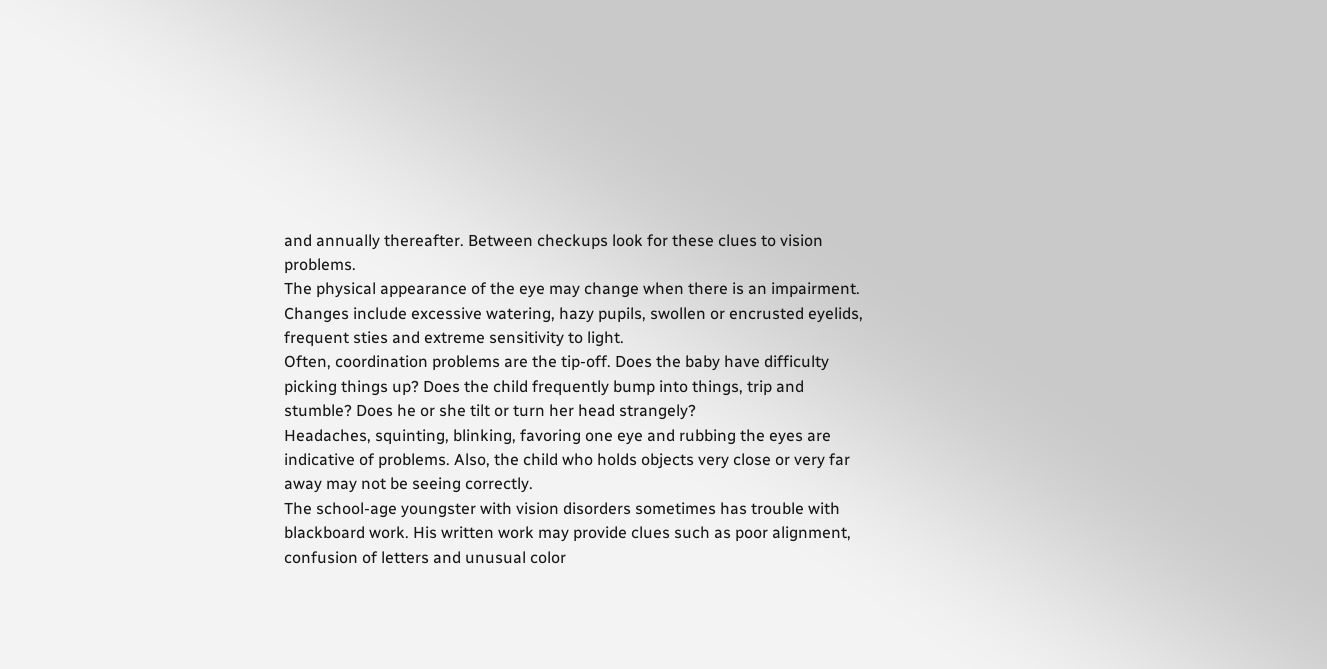and annually thereafter. Between checkups look for these clues to vision problems.
The physical appearance of the eye may change when there is an impairment. Changes include excessive watering, hazy pupils, swollen or encrusted eyelids, frequent sties and extreme sensitivity to light.
Often, coordination problems are the tip-off. Does the baby have difficulty picking things up? Does the child frequently bump into things, trip and stumble? Does he or she tilt or turn her head strangely?
Headaches, squinting, blinking, favoring one eye and rubbing the eyes are indicative of problems. Also, the child who holds objects very close or very far away may not be seeing correctly.
The school-age youngster with vision disorders sometimes has trouble with blackboard work. His written work may provide clues such as poor alignment, confusion of letters and unusual color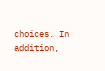choices. In addition,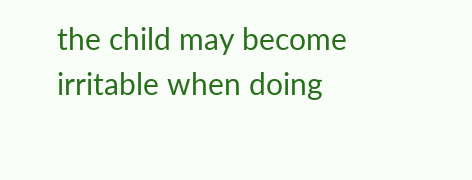the child may become irritable when doing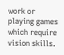work or playing games which require vision skills.